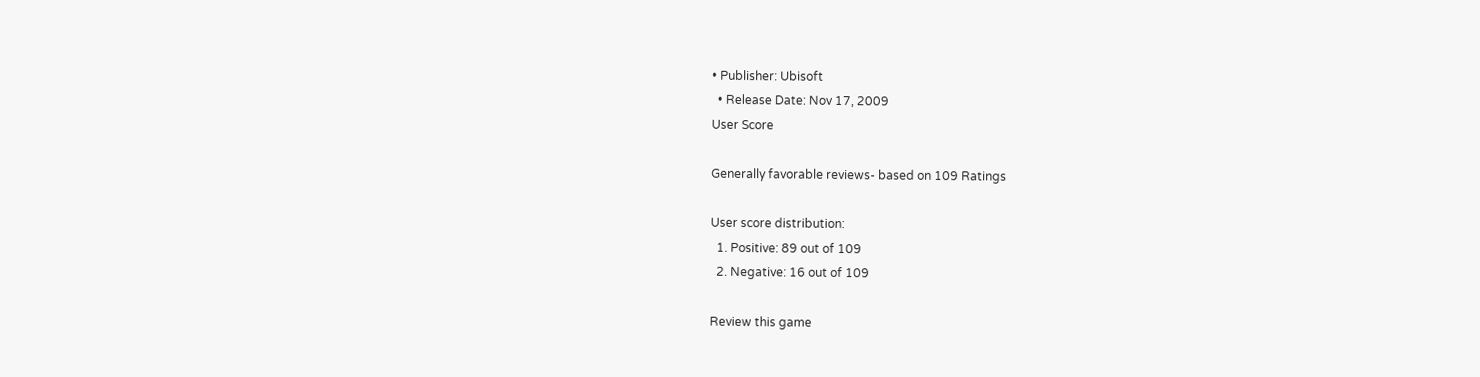• Publisher: Ubisoft
  • Release Date: Nov 17, 2009
User Score

Generally favorable reviews- based on 109 Ratings

User score distribution:
  1. Positive: 89 out of 109
  2. Negative: 16 out of 109

Review this game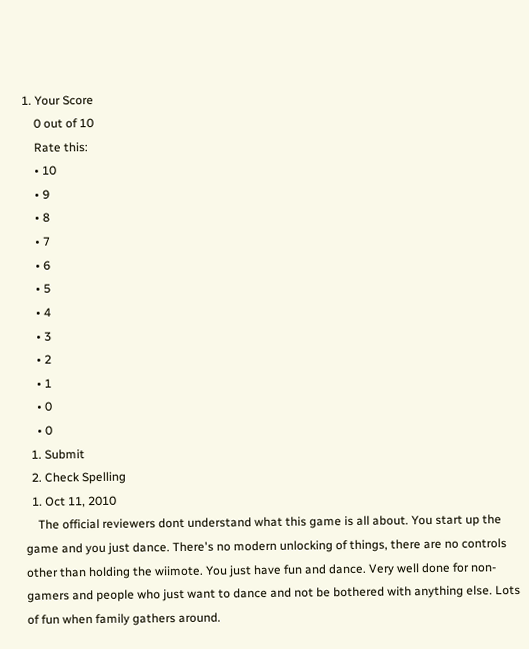1. Your Score
    0 out of 10
    Rate this:
    • 10
    • 9
    • 8
    • 7
    • 6
    • 5
    • 4
    • 3
    • 2
    • 1
    • 0
    • 0
  1. Submit
  2. Check Spelling
  1. Oct 11, 2010
    The official reviewers dont understand what this game is all about. You start up the game and you just dance. There's no modern unlocking of things, there are no controls other than holding the wiimote. You just have fun and dance. Very well done for non-gamers and people who just want to dance and not be bothered with anything else. Lots of fun when family gathers around.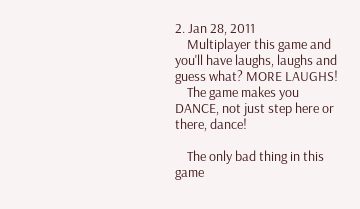2. Jan 28, 2011
    Multiplayer this game and you'll have laughs, laughs and guess what? MORE LAUGHS!
    The game makes you DANCE, not just step here or there, dance!

    The only bad thing in this game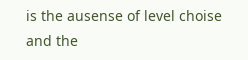is the ausense of level choise and the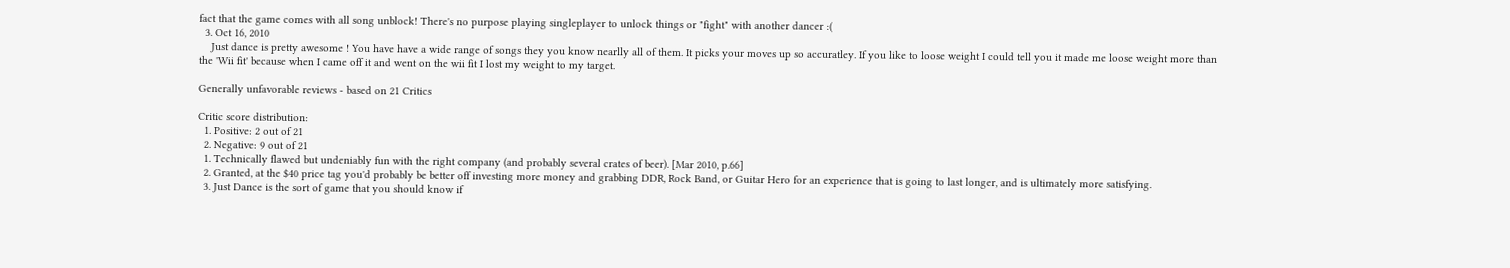fact that the game comes with all song unblock! There's no purpose playing singleplayer to unlock things or "fight" with another dancer :(
  3. Oct 16, 2010
    Just dance is pretty awesome ! You have have a wide range of songs they you know nearlly all of them. It picks your moves up so accuratley. If you like to loose weight I could tell you it made me loose weight more than the 'Wii fit' because when I came off it and went on the wii fit I lost my weight to my target.

Generally unfavorable reviews - based on 21 Critics

Critic score distribution:
  1. Positive: 2 out of 21
  2. Negative: 9 out of 21
  1. Technically flawed but undeniably fun with the right company (and probably several crates of beer). [Mar 2010, p.66]
  2. Granted, at the $40 price tag you'd probably be better off investing more money and grabbing DDR, Rock Band, or Guitar Hero for an experience that is going to last longer, and is ultimately more satisfying.
  3. Just Dance is the sort of game that you should know if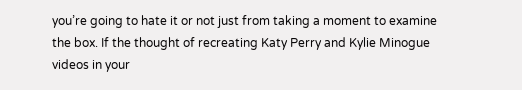you’re going to hate it or not just from taking a moment to examine the box. If the thought of recreating Katy Perry and Kylie Minogue videos in your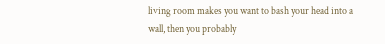living room makes you want to bash your head into a wall, then you probably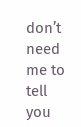don’t need me to tell you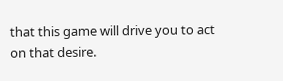that this game will drive you to act on that desire.